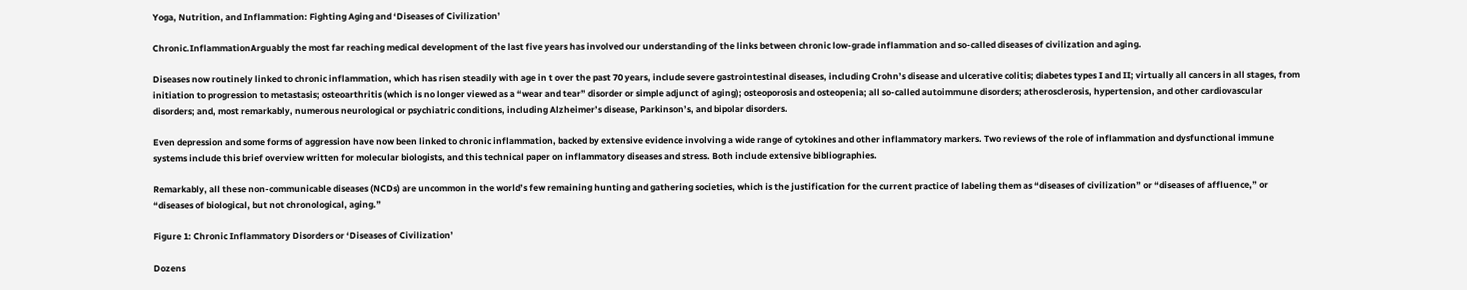Yoga, Nutrition, and Inflammation: Fighting Aging and ‘Diseases of Civilization’

Chronic.InflammationArguably the most far reaching medical development of the last five years has involved our understanding of the links between chronic low-grade inflammation and so-called diseases of civilization and aging.

Diseases now routinely linked to chronic inflammation, which has risen steadily with age in t over the past 70 years, include severe gastrointestinal diseases, including Crohn’s disease and ulcerative colitis; diabetes types I and II; virtually all cancers in all stages, from initiation to progression to metastasis; osteoarthritis (which is no longer viewed as a “wear and tear” disorder or simple adjunct of aging); osteoporosis and osteopenia; all so-called autoimmune disorders; atherosclerosis, hypertension, and other cardiovascular disorders; and, most remarkably, numerous neurological or psychiatric conditions, including Alzheimer’s disease, Parkinson’s, and bipolar disorders.

Even depression and some forms of aggression have now been linked to chronic inflammation, backed by extensive evidence involving a wide range of cytokines and other inflammatory markers. Two reviews of the role of inflammation and dysfunctional immune systems include this brief overview written for molecular biologists, and this technical paper on inflammatory diseases and stress. Both include extensive bibliographies.

Remarkably, all these non-communicable diseases (NCDs) are uncommon in the world’s few remaining hunting and gathering societies, which is the justification for the current practice of labeling them as “diseases of civilization” or “diseases of affluence,” or “diseases of biological, but not chronological, aging.”

Figure 1: Chronic Inflammatory Disorders or ‘Diseases of Civilization’

Dozens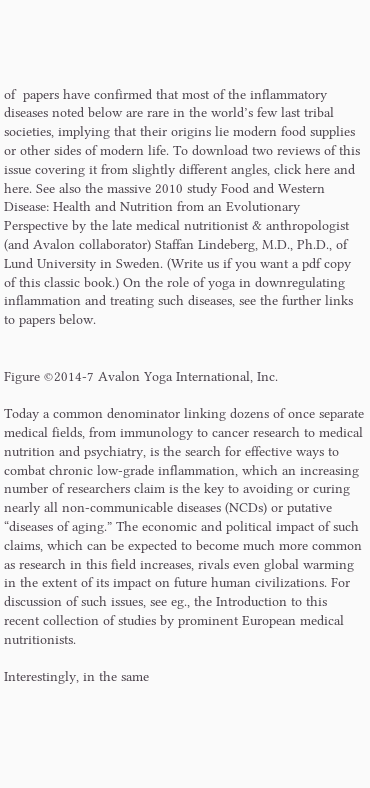of  papers have confirmed that most of the inflammatory diseases noted below are rare in the world’s few last tribal societies, implying that their origins lie modern food supplies or other sides of modern life. To download two reviews of this issue covering it from slightly different angles, click here and here. See also the massive 2010 study Food and Western Disease: Health and Nutrition from an Evolutionary Perspective by the late medical nutritionist & anthropologist (and Avalon collaborator) Staffan Lindeberg, M.D., Ph.D., of Lund University in Sweden. (Write us if you want a pdf copy of this classic book.) On the role of yoga in downregulating inflammation and treating such diseases, see the further links to papers below.


Figure ©2014-7 Avalon Yoga International, Inc.

Today a common denominator linking dozens of once separate medical fields, from immunology to cancer research to medical nutrition and psychiatry, is the search for effective ways to combat chronic low-grade inflammation, which an increasing number of researchers claim is the key to avoiding or curing nearly all non-communicable diseases (NCDs) or putative “diseases of aging.” The economic and political impact of such claims, which can be expected to become much more common as research in this field increases, rivals even global warming in the extent of its impact on future human civilizations. For discussion of such issues, see eg., the Introduction to this recent collection of studies by prominent European medical nutritionists.

Interestingly, in the same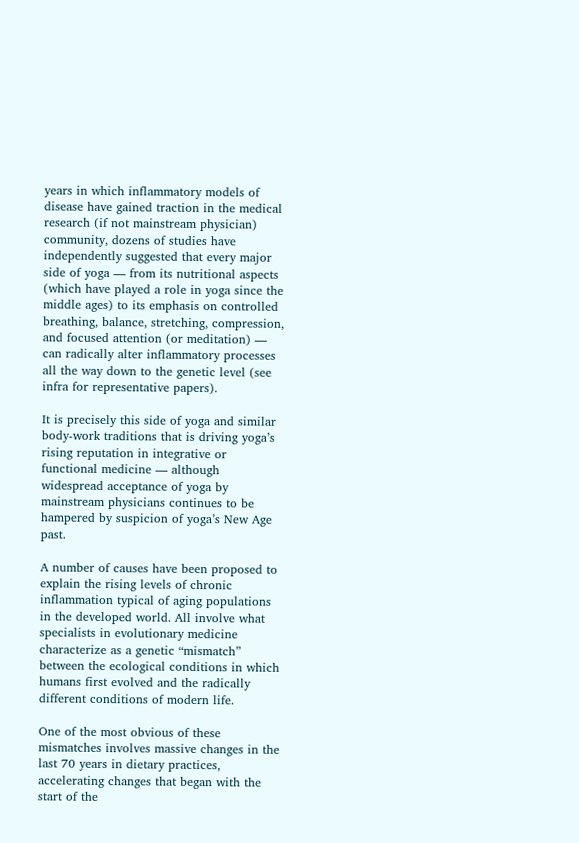years in which inflammatory models of disease have gained traction in the medical research (if not mainstream physician) community, dozens of studies have independently suggested that every major side of yoga — from its nutritional aspects (which have played a role in yoga since the middle ages) to its emphasis on controlled breathing, balance, stretching, compression, and focused attention (or meditation) — can radically alter inflammatory processes all the way down to the genetic level (see infra for representative papers).

It is precisely this side of yoga and similar body-work traditions that is driving yoga’s rising reputation in integrative or functional medicine — although widespread acceptance of yoga by mainstream physicians continues to be hampered by suspicion of yoga’s New Age past.

A number of causes have been proposed to explain the rising levels of chronic inflammation typical of aging populations in the developed world. All involve what specialists in evolutionary medicine characterize as a genetic “mismatch” between the ecological conditions in which humans first evolved and the radically different conditions of modern life.

One of the most obvious of these mismatches involves massive changes in the last 70 years in dietary practices, accelerating changes that began with the start of the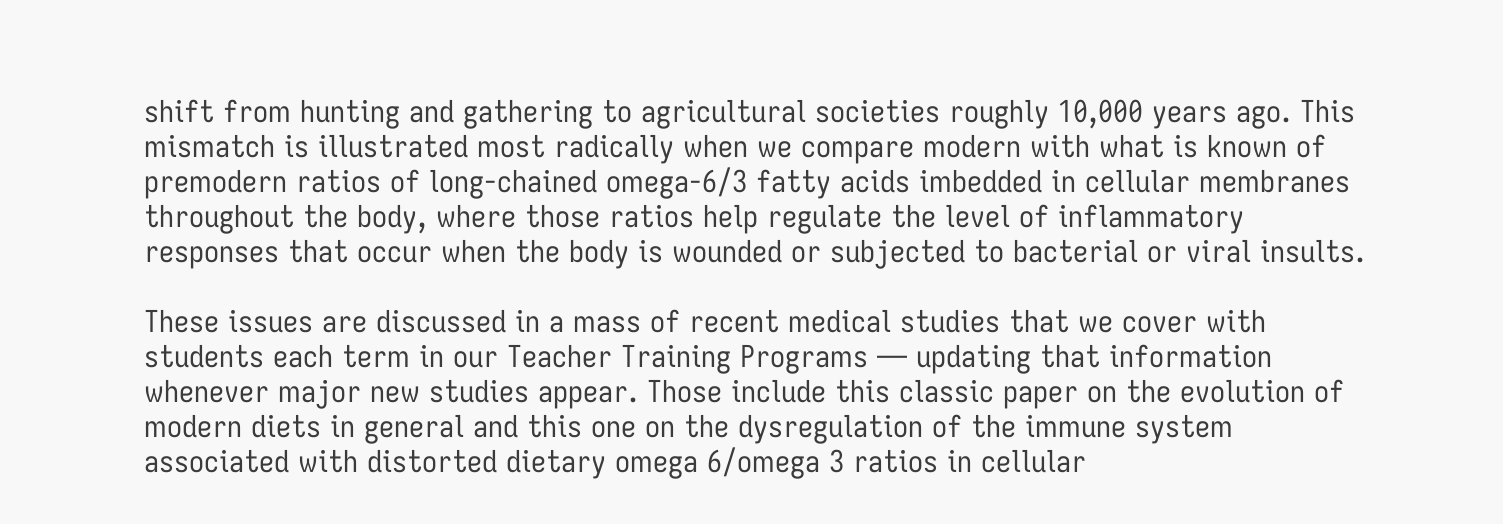shift from hunting and gathering to agricultural societies roughly 10,000 years ago. This mismatch is illustrated most radically when we compare modern with what is known of premodern ratios of long-chained omega-6/3 fatty acids imbedded in cellular membranes throughout the body, where those ratios help regulate the level of inflammatory responses that occur when the body is wounded or subjected to bacterial or viral insults.

These issues are discussed in a mass of recent medical studies that we cover with students each term in our Teacher Training Programs — updating that information whenever major new studies appear. Those include this classic paper on the evolution of modern diets in general and this one on the dysregulation of the immune system associated with distorted dietary omega 6/omega 3 ratios in cellular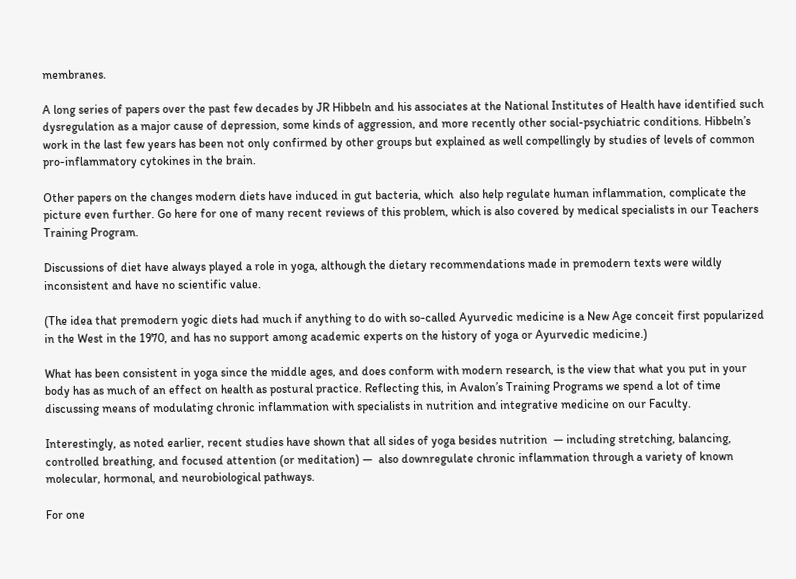membranes.

A long series of papers over the past few decades by JR Hibbeln and his associates at the National Institutes of Health have identified such dysregulation as a major cause of depression, some kinds of aggression, and more recently other social-psychiatric conditions. Hibbeln’s work in the last few years has been not only confirmed by other groups but explained as well compellingly by studies of levels of common pro-inflammatory cytokines in the brain.

Other papers on the changes modern diets have induced in gut bacteria, which  also help regulate human inflammation, complicate the picture even further. Go here for one of many recent reviews of this problem, which is also covered by medical specialists in our Teachers Training Program.

Discussions of diet have always played a role in yoga, although the dietary recommendations made in premodern texts were wildly inconsistent and have no scientific value.

(The idea that premodern yogic diets had much if anything to do with so-called Ayurvedic medicine is a New Age conceit first popularized in the West in the 1970, and has no support among academic experts on the history of yoga or Ayurvedic medicine.)

What has been consistent in yoga since the middle ages, and does conform with modern research, is the view that what you put in your body has as much of an effect on health as postural practice. Reflecting this, in Avalon’s Training Programs we spend a lot of time discussing means of modulating chronic inflammation with specialists in nutrition and integrative medicine on our Faculty.

Interestingly, as noted earlier, recent studies have shown that all sides of yoga besides nutrition  — including stretching, balancing, controlled breathing, and focused attention (or meditation) —  also downregulate chronic inflammation through a variety of known molecular, hormonal, and neurobiological pathways.

For one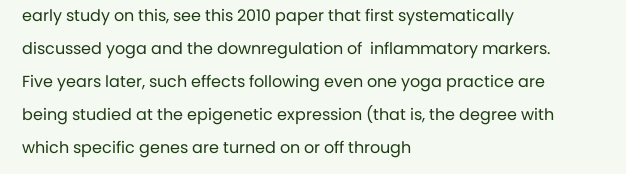early study on this, see this 2010 paper that first systematically discussed yoga and the downregulation of  inflammatory markers. Five years later, such effects following even one yoga practice are being studied at the epigenetic expression (that is, the degree with which specific genes are turned on or off through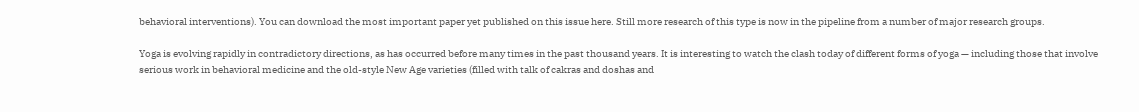behavioral interventions). You can download the most important paper yet published on this issue here. Still more research of this type is now in the pipeline from a number of major research groups.

Yoga is evolving rapidly in contradictory directions, as has occurred before many times in the past thousand years. It is interesting to watch the clash today of different forms of yoga — including those that involve serious work in behavioral medicine and the old-style New Age varieties (filled with talk of cakras and doshas and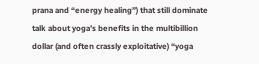prana and “energy healing”) that still dominate talk about yoga’s benefits in the multibillion dollar (and often crassly exploitative) “yoga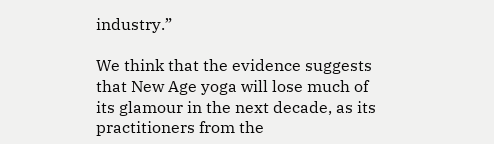industry.”

We think that the evidence suggests that New Age yoga will lose much of its glamour in the next decade, as its practitioners from the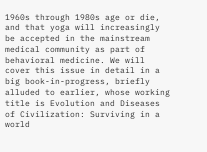1960s through 1980s age or die, and that yoga will increasingly be accepted in the mainstream medical community as part of behavioral medicine. We will cover this issue in detail in a big book-in-progress, briefly alluded to earlier, whose working title is Evolution and Diseases of Civilization: Surviving in a world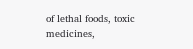of lethal foods, toxic medicines,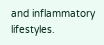and inflammatory lifestyles.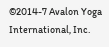©2014-7 Avalon Yoga International, Inc.